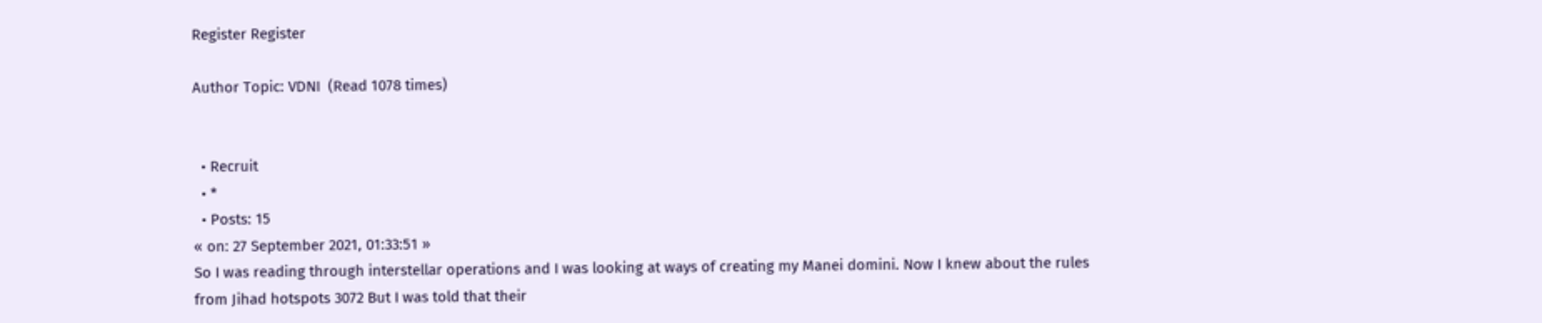Register Register

Author Topic: VDNI  (Read 1078 times)


  • Recruit
  • *
  • Posts: 15
« on: 27 September 2021, 01:33:51 »
So I was reading through interstellar operations and I was looking at ways of creating my Manei domini. Now I knew about the rules from Jihad hotspots 3072 But I was told that their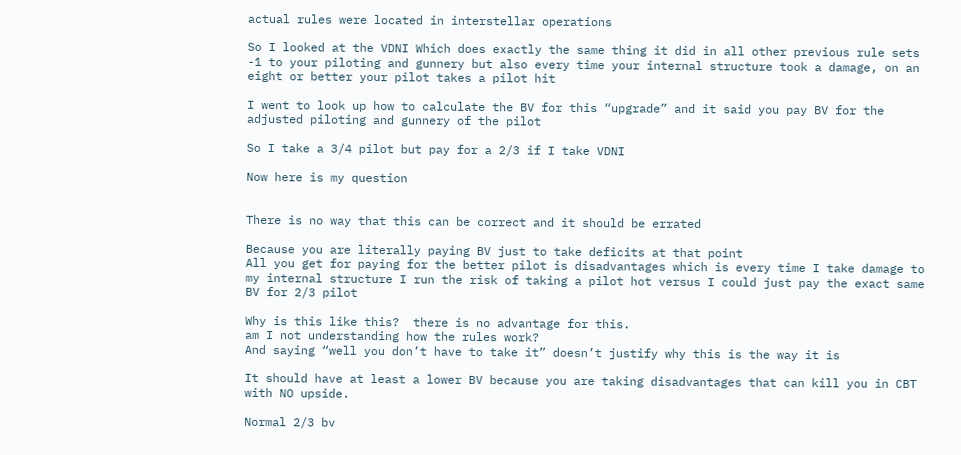actual rules were located in interstellar operations

So I looked at the VDNI Which does exactly the same thing it did in all other previous rule sets -1 to your piloting and gunnery but also every time your internal structure took a damage, on an eight or better your pilot takes a pilot hit

I went to look up how to calculate the BV for this “upgrade” and it said you pay BV for the adjusted piloting and gunnery of the pilot

So I take a 3/4 pilot but pay for a 2/3 if I take VDNI

Now here is my question


There is no way that this can be correct and it should be errated

Because you are literally paying BV just to take deficits at that point
All you get for paying for the better pilot is disadvantages which is every time I take damage to my internal structure I run the risk of taking a pilot hot versus I could just pay the exact same BV for 2/3 pilot

Why is this like this?  there is no advantage for this.
am I not understanding how the rules work?
And saying “well you don’t have to take it” doesn’t justify why this is the way it is

It should have at least a lower BV because you are taking disadvantages that can kill you in CBT with NO upside.

Normal 2/3 bv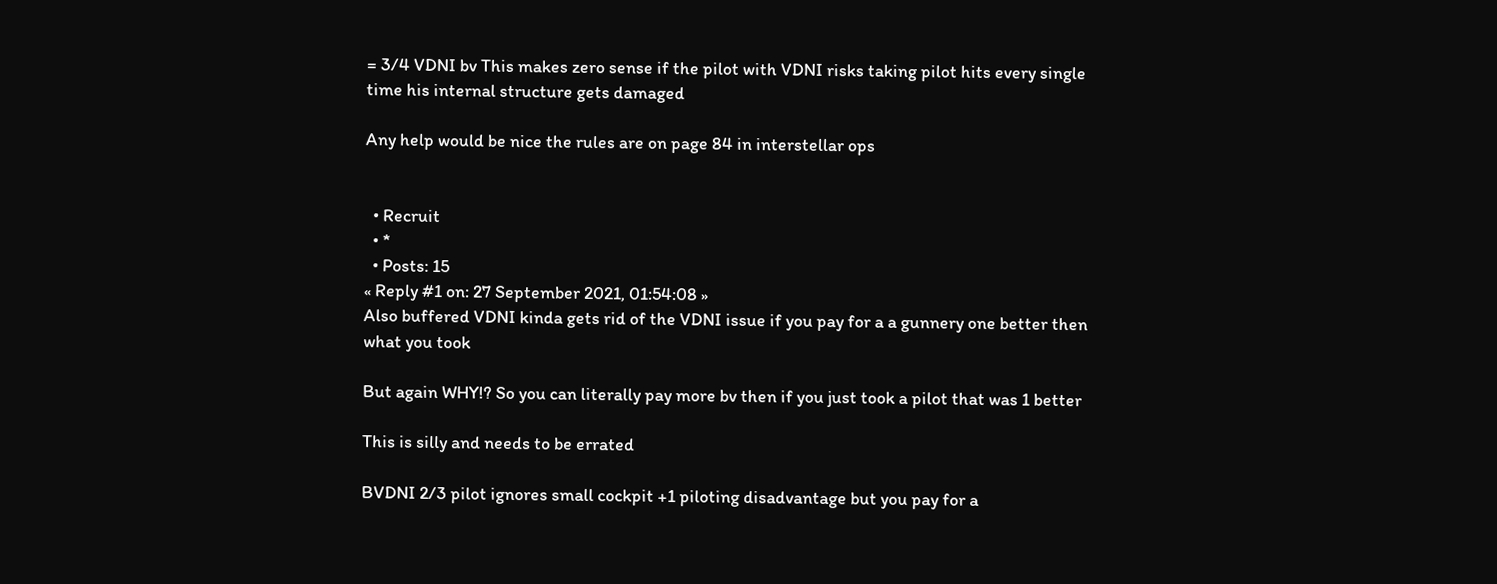= 3/4 VDNI bv This makes zero sense if the pilot with VDNI risks taking pilot hits every single time his internal structure gets damaged

Any help would be nice the rules are on page 84 in interstellar ops


  • Recruit
  • *
  • Posts: 15
« Reply #1 on: 27 September 2021, 01:54:08 »
Also buffered VDNI kinda gets rid of the VDNI issue if you pay for a a gunnery one better then what you took

But again WHY!? So you can literally pay more bv then if you just took a pilot that was 1 better

This is silly and needs to be errated

BVDNI 2/3 pilot ignores small cockpit +1 piloting disadvantage but you pay for a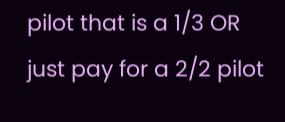pilot that is a 1/3 OR just pay for a 2/2 pilot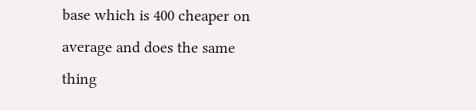base which is 400 cheaper on average and does the same thing